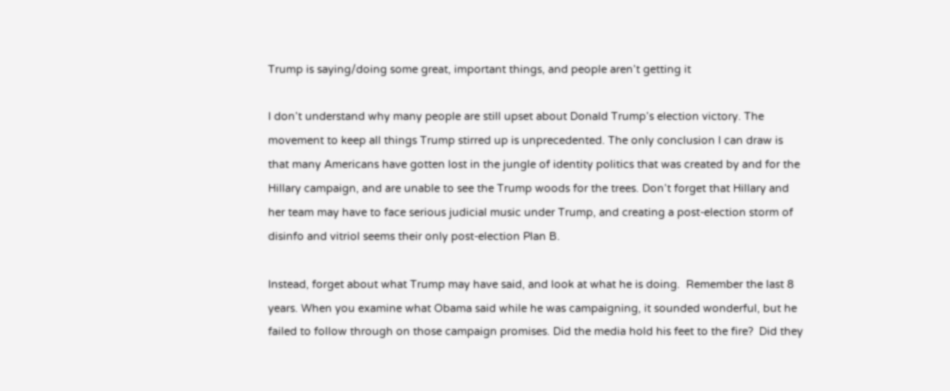Trump is saying/doing some great, important things, and people aren’t getting it

I don’t understand why many people are still upset about Donald Trump’s election victory. The movement to keep all things Trump stirred up is unprecedented. The only conclusion I can draw is that many Americans have gotten lost in the jungle of identity politics that was created by and for the Hillary campaign, and are unable to see the Trump woods for the trees. Don’t forget that Hillary and her team may have to face serious judicial music under Trump, and creating a post-election storm of disinfo and vitriol seems their only post-election Plan B.

Instead, forget about what Trump may have said, and look at what he is doing.  Remember the last 8 years. When you examine what Obama said while he was campaigning, it sounded wonderful, but he failed to follow through on those campaign promises. Did the media hold his feet to the fire?  Did they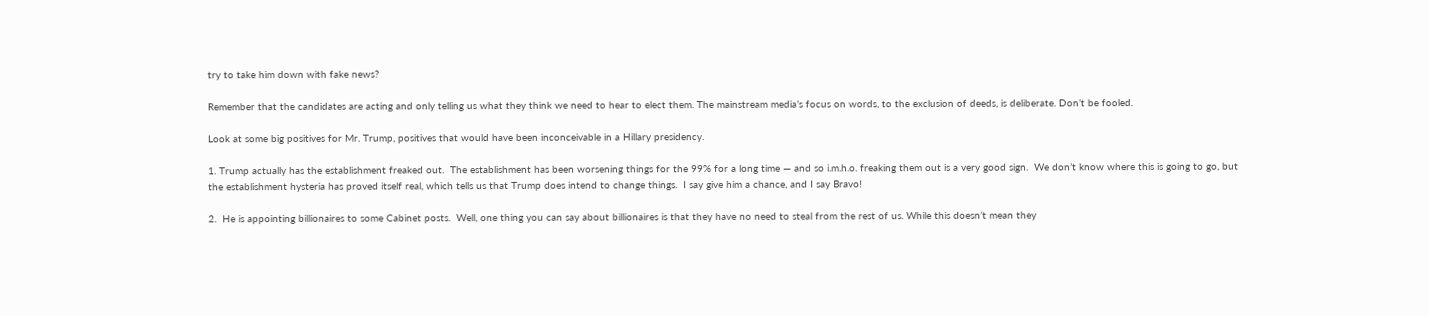try to take him down with fake news?

Remember that the candidates are acting and only telling us what they think we need to hear to elect them. The mainstream media’s focus on words, to the exclusion of deeds, is deliberate. Don’t be fooled.

Look at some big positives for Mr. Trump, positives that would have been inconceivable in a Hillary presidency.

1. Trump actually has the establishment freaked out.  The establishment has been worsening things for the 99% for a long time — and so i.m.h.o. freaking them out is a very good sign.  We don’t know where this is going to go, but the establishment hysteria has proved itself real, which tells us that Trump does intend to change things.  I say give him a chance, and I say Bravo!

2.  He is appointing billionaires to some Cabinet posts.  Well, one thing you can say about billionaires is that they have no need to steal from the rest of us. While this doesn’t mean they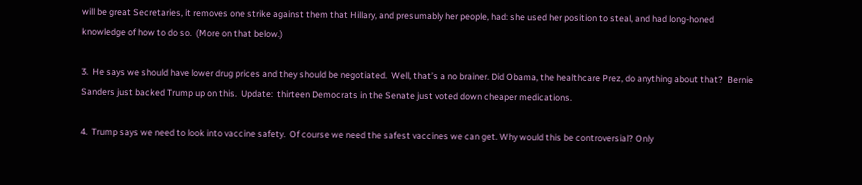will be great Secretaries, it removes one strike against them that Hillary, and presumably her people, had: she used her position to steal, and had long-honed knowledge of how to do so.  (More on that below.)

3.  He says we should have lower drug prices and they should be negotiated.  Well, that’s a no brainer. Did Obama, the healthcare Prez, do anything about that?  Bernie Sanders just backed Trump up on this.  Update:  thirteen Democrats in the Senate just voted down cheaper medications.

4.  Trump says we need to look into vaccine safety.  Of course we need the safest vaccines we can get. Why would this be controversial? Only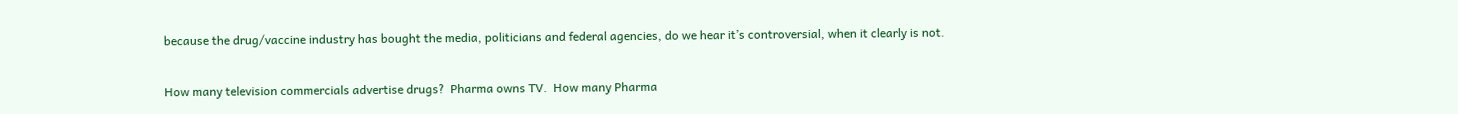because the drug/vaccine industry has bought the media, politicians and federal agencies, do we hear it’s controversial, when it clearly is not.

How many television commercials advertise drugs?  Pharma owns TV.  How many Pharma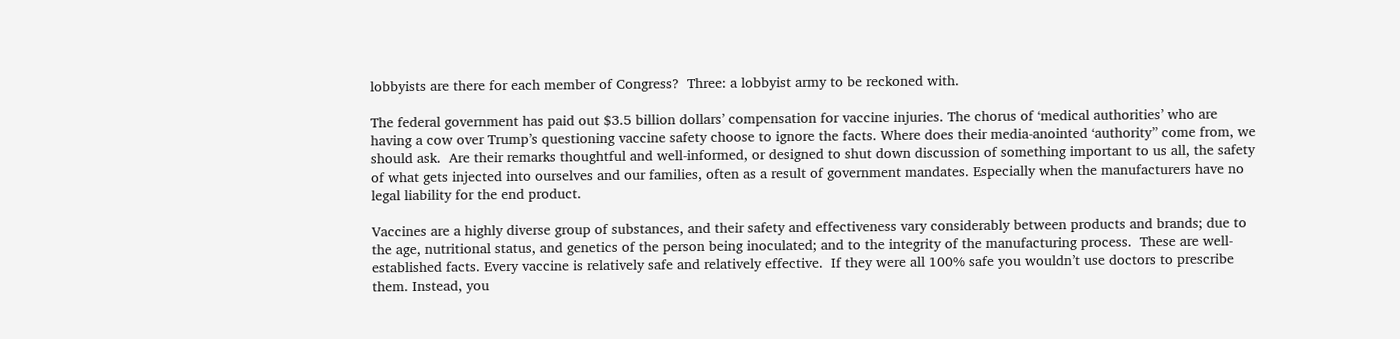lobbyists are there for each member of Congress?  Three: a lobbyist army to be reckoned with.

The federal government has paid out $3.5 billion dollars’ compensation for vaccine injuries. The chorus of ‘medical authorities’ who are having a cow over Trump’s questioning vaccine safety choose to ignore the facts. Where does their media-anointed ‘authority” come from, we should ask.  Are their remarks thoughtful and well-informed, or designed to shut down discussion of something important to us all, the safety of what gets injected into ourselves and our families, often as a result of government mandates. Especially when the manufacturers have no legal liability for the end product.

Vaccines are a highly diverse group of substances, and their safety and effectiveness vary considerably between products and brands; due to the age, nutritional status, and genetics of the person being inoculated; and to the integrity of the manufacturing process.  These are well-established facts. Every vaccine is relatively safe and relatively effective.  If they were all 100% safe you wouldn’t use doctors to prescribe them. Instead, you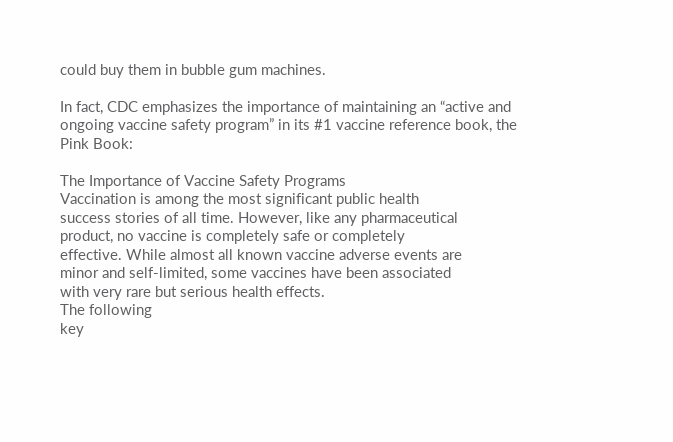could buy them in bubble gum machines.

In fact, CDC emphasizes the importance of maintaining an “active and ongoing vaccine safety program” in its #1 vaccine reference book, the Pink Book:

The Importance of Vaccine Safety Programs
Vaccination is among the most significant public health
success stories of all time. However, like any pharmaceutical
product, no vaccine is completely safe or completely
effective. While almost all known vaccine adverse events are
minor and self-limited, some vaccines have been associated
with very rare but serious health effects.
The following
key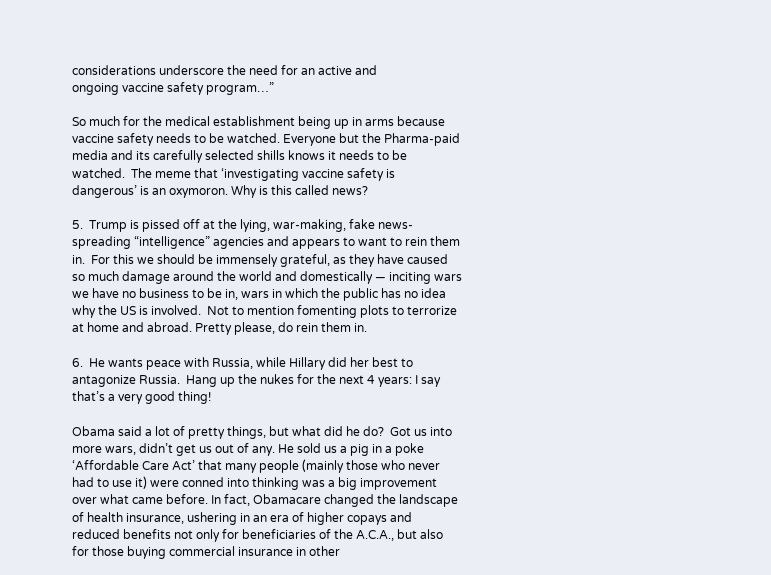considerations underscore the need for an active and
ongoing vaccine safety program…”

So much for the medical establishment being up in arms because vaccine safety needs to be watched. Everyone but the Pharma-paid media and its carefully selected shills knows it needs to be watched.  The meme that ‘investigating vaccine safety is dangerous’ is an oxymoron. Why is this called news?

5.  Trump is pissed off at the lying, war-making, fake news-spreading “intelligence” agencies and appears to want to rein them in.  For this we should be immensely grateful, as they have caused so much damage around the world and domestically — inciting wars we have no business to be in, wars in which the public has no idea why the US is involved.  Not to mention fomenting plots to terrorize at home and abroad. Pretty please, do rein them in.

6.  He wants peace with Russia, while Hillary did her best to antagonize Russia.  Hang up the nukes for the next 4 years: I say that’s a very good thing!

Obama said a lot of pretty things, but what did he do?  Got us into more wars, didn’t get us out of any. He sold us a pig in a poke ‘Affordable Care Act’ that many people (mainly those who never had to use it) were conned into thinking was a big improvement over what came before. In fact, Obamacare changed the landscape of health insurance, ushering in an era of higher copays and reduced benefits not only for beneficiaries of the A.C.A., but also for those buying commercial insurance in other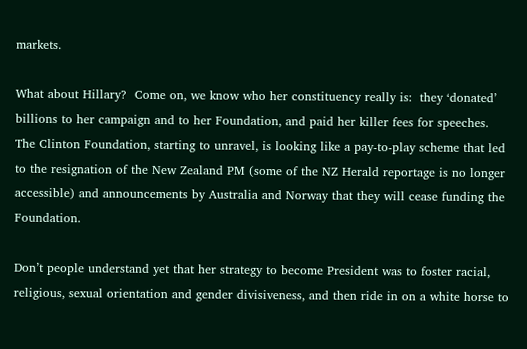markets.

What about Hillary?  Come on, we know who her constituency really is:  they ‘donated’ billions to her campaign and to her Foundation, and paid her killer fees for speeches.  The Clinton Foundation, starting to unravel, is looking like a pay-to-play scheme that led to the resignation of the New Zealand PM (some of the NZ Herald reportage is no longer accessible) and announcements by Australia and Norway that they will cease funding the Foundation.

Don’t people understand yet that her strategy to become President was to foster racial, religious, sexual orientation and gender divisiveness, and then ride in on a white horse to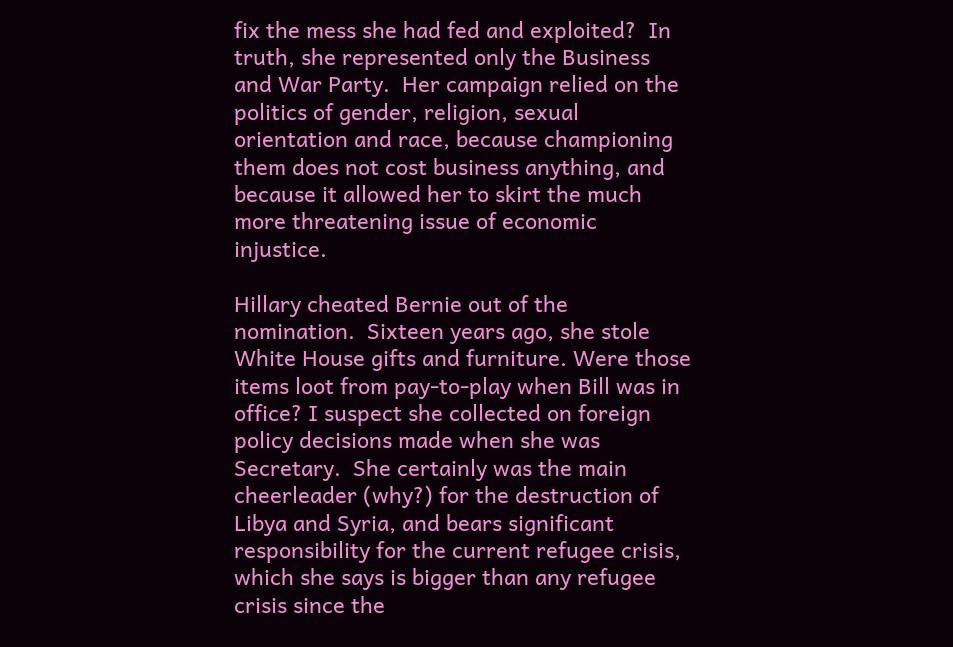fix the mess she had fed and exploited?  In truth, she represented only the Business and War Party.  Her campaign relied on the politics of gender, religion, sexual orientation and race, because championing them does not cost business anything, and because it allowed her to skirt the much more threatening issue of economic injustice.

Hillary cheated Bernie out of the nomination.  Sixteen years ago, she stole White House gifts and furniture. Were those items loot from pay-to-play when Bill was in office? I suspect she collected on foreign policy decisions made when she was Secretary.  She certainly was the main cheerleader (why?) for the destruction of Libya and Syria, and bears significant responsibility for the current refugee crisis, which she says is bigger than any refugee crisis since the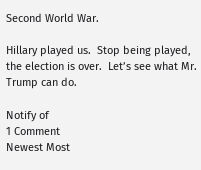Second World War.

Hillary played us.  Stop being played, the election is over.  Let’s see what Mr. Trump can do.

Notify of
1 Comment
Newest Most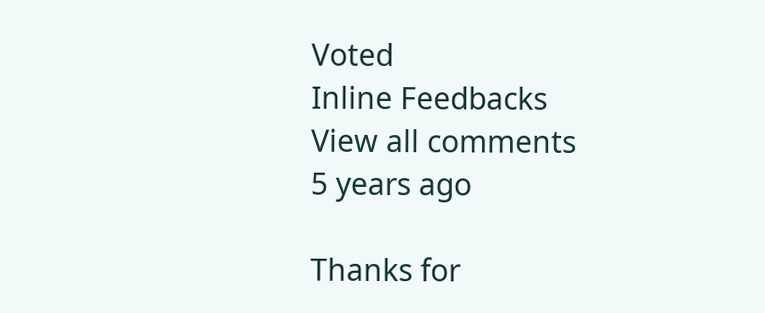Voted
Inline Feedbacks
View all comments
5 years ago

Thanks for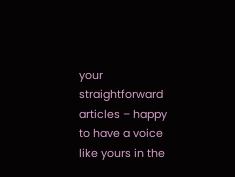your straightforward articles – happy to have a voice like yours in the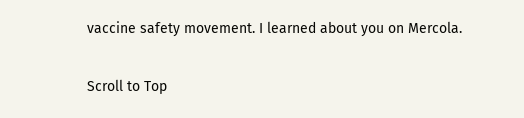vaccine safety movement. I learned about you on Mercola.

Scroll to Top